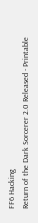FF6 Hacking
Return of the Dark Sorcerer 2.0 Released - Printable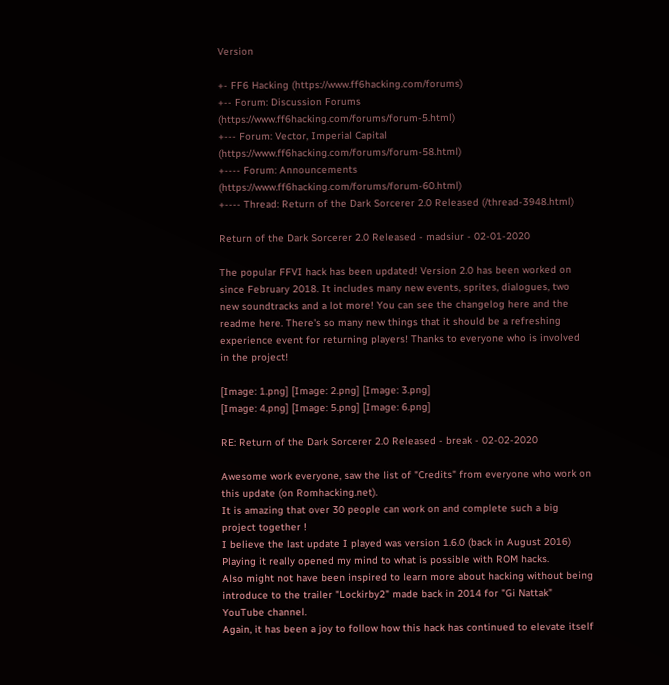Version

+- FF6 Hacking (https://www.ff6hacking.com/forums)
+-- Forum: Discussion Forums (https://www.ff6hacking.com/forums/forum-5.html)
+--- Forum: Vector, Imperial Capital (https://www.ff6hacking.com/forums/forum-58.html)
+---- Forum: Announcements (https://www.ff6hacking.com/forums/forum-60.html)
+---- Thread: Return of the Dark Sorcerer 2.0 Released (/thread-3948.html)

Return of the Dark Sorcerer 2.0 Released - madsiur - 02-01-2020

The popular FFVI hack has been updated! Version 2.0 has been worked on since February 2018. It includes many new events, sprites, dialogues, two new soundtracks and a lot more! You can see the changelog here and the readme here. There's so many new things that it should be a refreshing experience event for returning players! Thanks to everyone who is involved in the project!

[Image: 1.png] [Image: 2.png] [Image: 3.png]
[Image: 4.png] [Image: 5.png] [Image: 6.png]

RE: Return of the Dark Sorcerer 2.0 Released - break - 02-02-2020

Awesome work everyone, saw the list of "Credits" from everyone who work on this update (on Romhacking.net).
It is amazing that over 30 people can work on and complete such a big project together !
I believe the last update I played was version 1.6.0 (back in August 2016)
Playing it really opened my mind to what is possible with ROM hacks.
Also might not have been inspired to learn more about hacking without being introduce to the trailer "Lockirby2" made back in 2014 for "Gi Nattak" YouTube channel.
Again, it has been a joy to follow how this hack has continued to elevate itself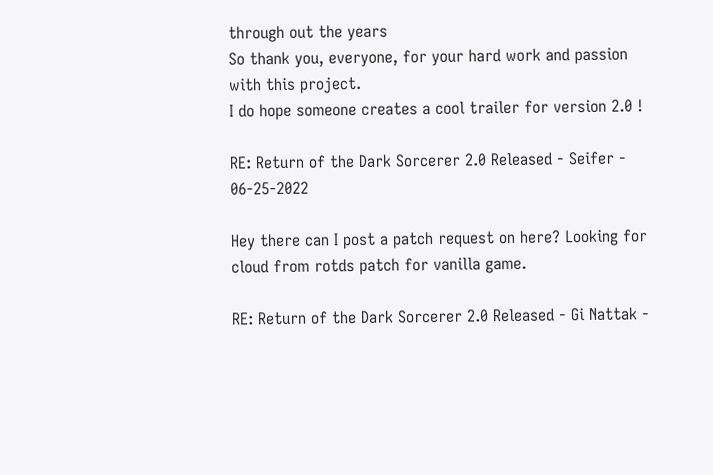through out the years
So thank you, everyone, for your hard work and passion with this project.
I do hope someone creates a cool trailer for version 2.0 !

RE: Return of the Dark Sorcerer 2.0 Released - Seifer - 06-25-2022

Hey there can I post a patch request on here? Looking for cloud from rotds patch for vanilla game.

RE: Return of the Dark Sorcerer 2.0 Released - Gi Nattak -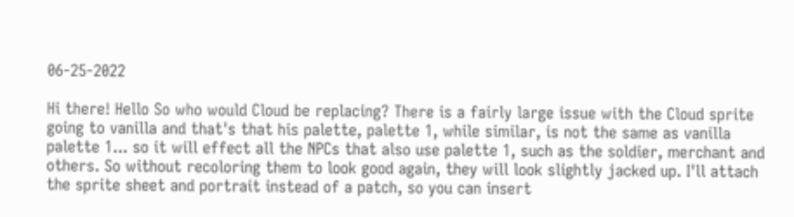06-25-2022

Hi there! Hello So who would Cloud be replacing? There is a fairly large issue with the Cloud sprite going to vanilla and that's that his palette, palette 1, while similar, is not the same as vanilla palette 1... so it will effect all the NPCs that also use palette 1, such as the soldier, merchant and others. So without recoloring them to look good again, they will look slightly jacked up. I'll attach the sprite sheet and portrait instead of a patch, so you can insert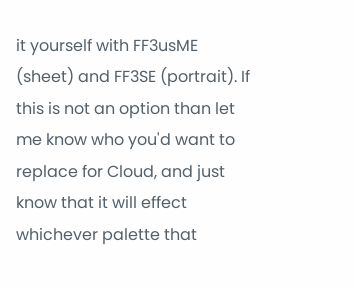it yourself with FF3usME (sheet) and FF3SE (portrait). If this is not an option than let me know who you'd want to replace for Cloud, and just know that it will effect whichever palette that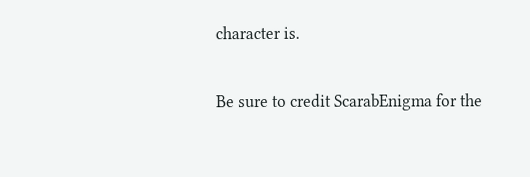character is.

Be sure to credit ScarabEnigma for the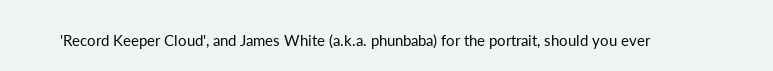'Record Keeper Cloud', and James White (a.k.a. phunbaba) for the portrait, should you ever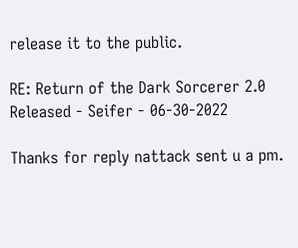release it to the public.

RE: Return of the Dark Sorcerer 2.0 Released - Seifer - 06-30-2022

Thanks for reply nattack sent u a pm.